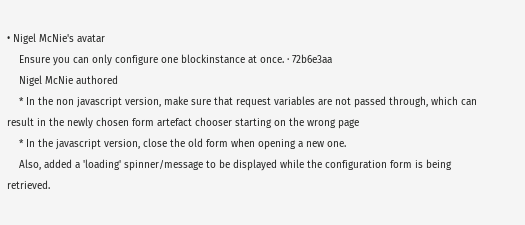• Nigel McNie's avatar
    Ensure you can only configure one blockinstance at once. · 72b6e3aa
    Nigel McNie authored
    * In the non javascript version, make sure that request variables are not passed through, which can result in the newly chosen form artefact chooser starting on the wrong page
    * In the javascript version, close the old form when opening a new one.
    Also, added a 'loading' spinner/message to be displayed while the configuration form is being retrieved.